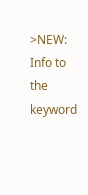>NEW: Info to the keyword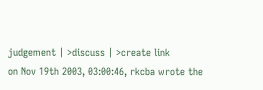judgement | >discuss | >create link
on Nov 19th 2003, 03:00:46, rkcba wrote the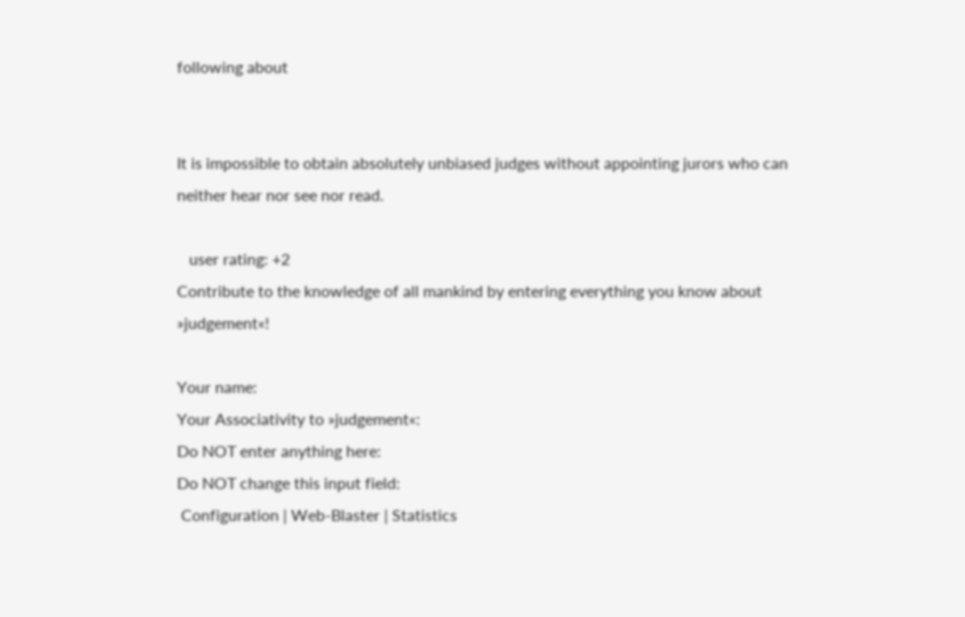following about


It is impossible to obtain absolutely unbiased judges without appointing jurors who can neither hear nor see nor read.

   user rating: +2
Contribute to the knowledge of all mankind by entering everything you know about »judgement«!

Your name:
Your Associativity to »judgement«:
Do NOT enter anything here:
Do NOT change this input field:
 Configuration | Web-Blaster | Statistics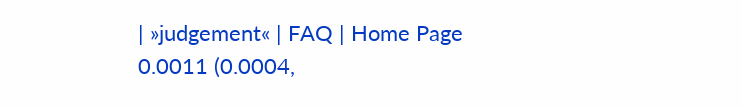| »judgement« | FAQ | Home Page
0.0011 (0.0004,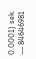0.0001) sek. –– 84646981